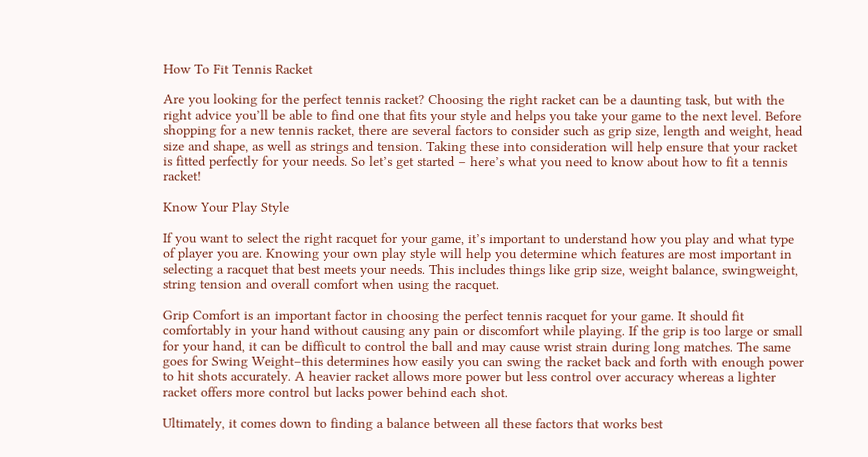How To Fit Tennis Racket

Are you looking for the perfect tennis racket? Choosing the right racket can be a daunting task, but with the right advice you’ll be able to find one that fits your style and helps you take your game to the next level. Before shopping for a new tennis racket, there are several factors to consider such as grip size, length and weight, head size and shape, as well as strings and tension. Taking these into consideration will help ensure that your racket is fitted perfectly for your needs. So let’s get started – here’s what you need to know about how to fit a tennis racket!

Know Your Play Style

If you want to select the right racquet for your game, it’s important to understand how you play and what type of player you are. Knowing your own play style will help you determine which features are most important in selecting a racquet that best meets your needs. This includes things like grip size, weight balance, swingweight, string tension and overall comfort when using the racquet.

Grip Comfort is an important factor in choosing the perfect tennis racquet for your game. It should fit comfortably in your hand without causing any pain or discomfort while playing. If the grip is too large or small for your hand, it can be difficult to control the ball and may cause wrist strain during long matches. The same goes for Swing Weight–this determines how easily you can swing the racket back and forth with enough power to hit shots accurately. A heavier racket allows more power but less control over accuracy whereas a lighter racket offers more control but lacks power behind each shot.

Ultimately, it comes down to finding a balance between all these factors that works best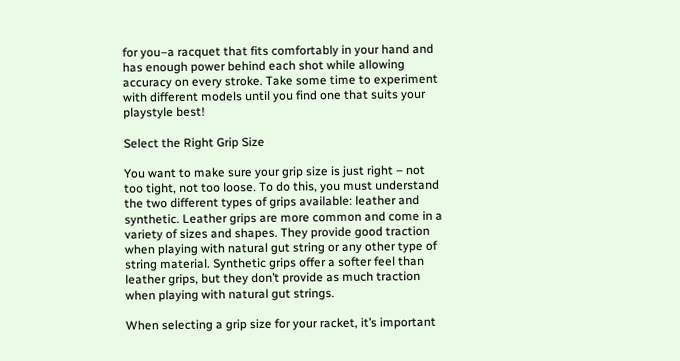for you–a racquet that fits comfortably in your hand and has enough power behind each shot while allowing accuracy on every stroke. Take some time to experiment with different models until you find one that suits your playstyle best!

Select the Right Grip Size

You want to make sure your grip size is just right – not too tight, not too loose. To do this, you must understand the two different types of grips available: leather and synthetic. Leather grips are more common and come in a variety of sizes and shapes. They provide good traction when playing with natural gut string or any other type of string material. Synthetic grips offer a softer feel than leather grips, but they don’t provide as much traction when playing with natural gut strings.

When selecting a grip size for your racket, it’s important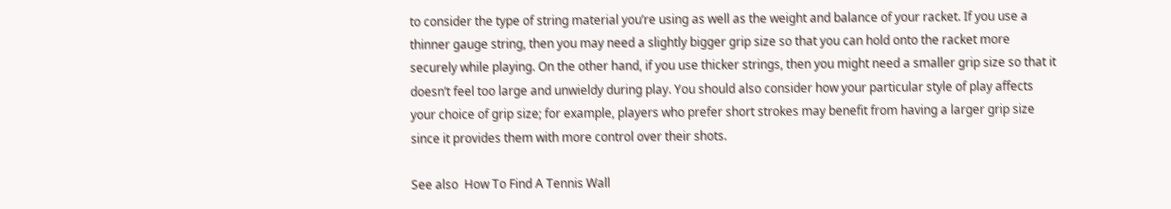to consider the type of string material you’re using as well as the weight and balance of your racket. If you use a thinner gauge string, then you may need a slightly bigger grip size so that you can hold onto the racket more securely while playing. On the other hand, if you use thicker strings, then you might need a smaller grip size so that it doesn’t feel too large and unwieldy during play. You should also consider how your particular style of play affects your choice of grip size; for example, players who prefer short strokes may benefit from having a larger grip size since it provides them with more control over their shots.

See also  How To Find A Tennis Wall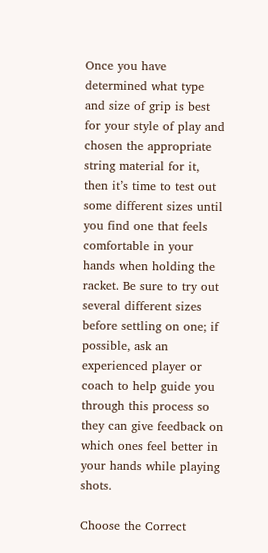Once you have determined what type and size of grip is best for your style of play and chosen the appropriate string material for it, then it’s time to test out some different sizes until you find one that feels comfortable in your hands when holding the racket. Be sure to try out several different sizes before settling on one; if possible, ask an experienced player or coach to help guide you through this process so they can give feedback on which ones feel better in your hands while playing shots.

Choose the Correct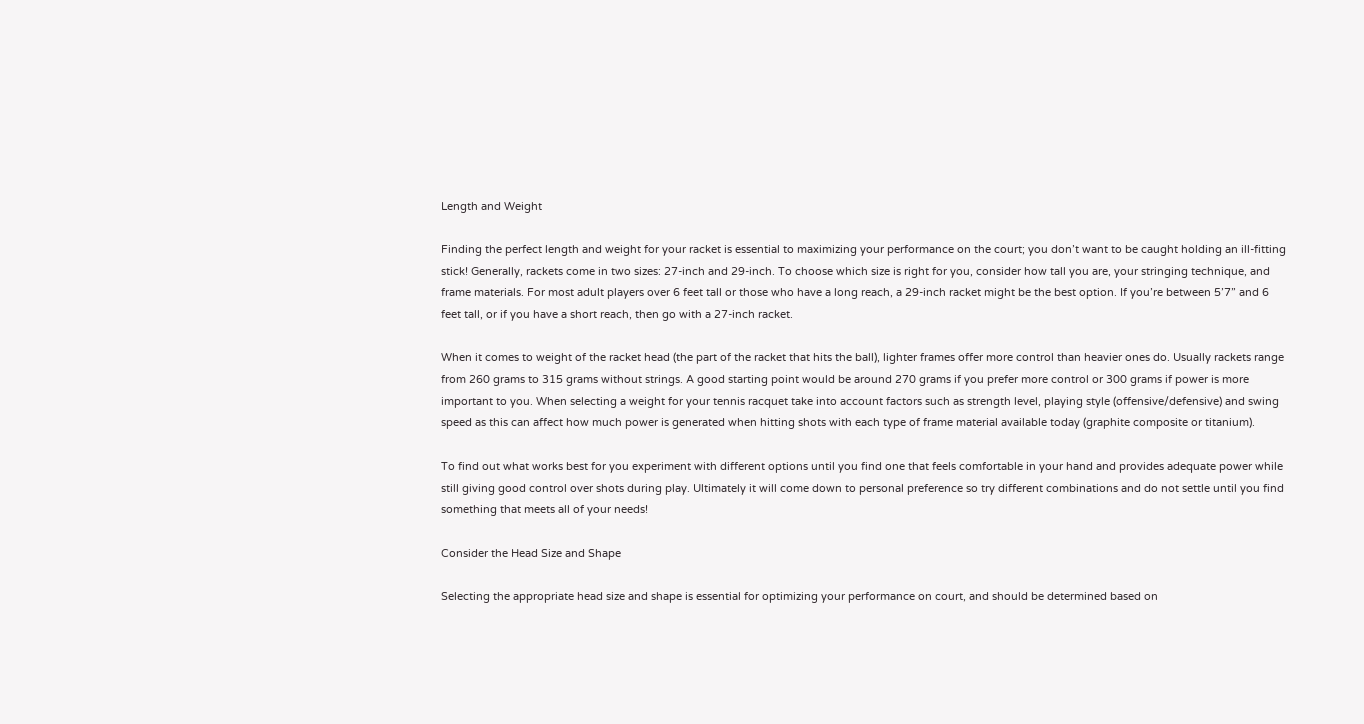Length and Weight

Finding the perfect length and weight for your racket is essential to maximizing your performance on the court; you don’t want to be caught holding an ill-fitting stick! Generally, rackets come in two sizes: 27-inch and 29-inch. To choose which size is right for you, consider how tall you are, your stringing technique, and frame materials. For most adult players over 6 feet tall or those who have a long reach, a 29-inch racket might be the best option. If you’re between 5’7” and 6 feet tall, or if you have a short reach, then go with a 27-inch racket.

When it comes to weight of the racket head (the part of the racket that hits the ball), lighter frames offer more control than heavier ones do. Usually rackets range from 260 grams to 315 grams without strings. A good starting point would be around 270 grams if you prefer more control or 300 grams if power is more important to you. When selecting a weight for your tennis racquet take into account factors such as strength level, playing style (offensive/defensive) and swing speed as this can affect how much power is generated when hitting shots with each type of frame material available today (graphite composite or titanium).

To find out what works best for you experiment with different options until you find one that feels comfortable in your hand and provides adequate power while still giving good control over shots during play. Ultimately it will come down to personal preference so try different combinations and do not settle until you find something that meets all of your needs!

Consider the Head Size and Shape

Selecting the appropriate head size and shape is essential for optimizing your performance on court, and should be determined based on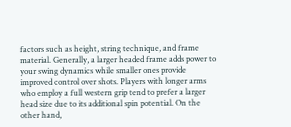factors such as height, string technique, and frame material. Generally, a larger headed frame adds power to your swing dynamics while smaller ones provide improved control over shots. Players with longer arms who employ a full western grip tend to prefer a larger head size due to its additional spin potential. On the other hand,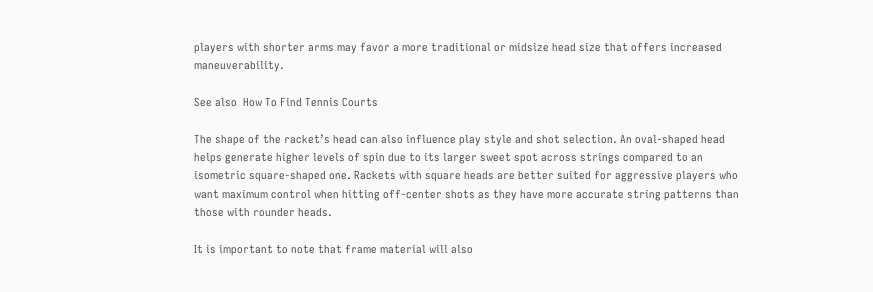players with shorter arms may favor a more traditional or midsize head size that offers increased maneuverability.

See also  How To Find Tennis Courts

The shape of the racket’s head can also influence play style and shot selection. An oval-shaped head helps generate higher levels of spin due to its larger sweet spot across strings compared to an isometric square-shaped one. Rackets with square heads are better suited for aggressive players who want maximum control when hitting off-center shots as they have more accurate string patterns than those with rounder heads.

It is important to note that frame material will also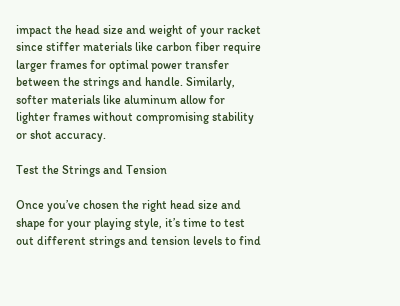impact the head size and weight of your racket since stiffer materials like carbon fiber require larger frames for optimal power transfer between the strings and handle. Similarly, softer materials like aluminum allow for lighter frames without compromising stability or shot accuracy.

Test the Strings and Tension

Once you’ve chosen the right head size and shape for your playing style, it’s time to test out different strings and tension levels to find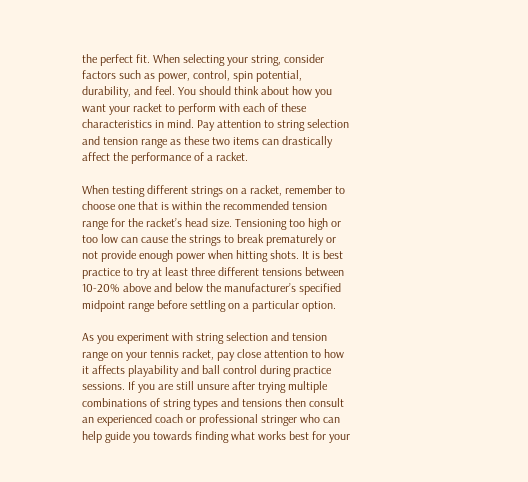the perfect fit. When selecting your string, consider factors such as power, control, spin potential, durability, and feel. You should think about how you want your racket to perform with each of these characteristics in mind. Pay attention to string selection and tension range as these two items can drastically affect the performance of a racket.

When testing different strings on a racket, remember to choose one that is within the recommended tension range for the racket’s head size. Tensioning too high or too low can cause the strings to break prematurely or not provide enough power when hitting shots. It is best practice to try at least three different tensions between 10-20% above and below the manufacturer’s specified midpoint range before settling on a particular option.

As you experiment with string selection and tension range on your tennis racket, pay close attention to how it affects playability and ball control during practice sessions. If you are still unsure after trying multiple combinations of string types and tensions then consult an experienced coach or professional stringer who can help guide you towards finding what works best for your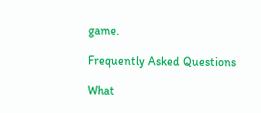game.

Frequently Asked Questions

What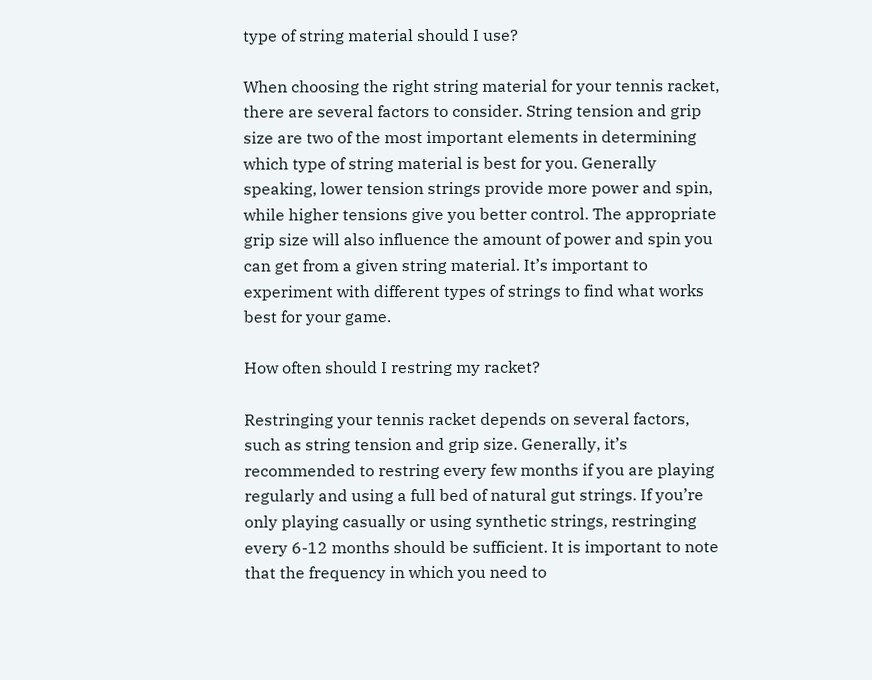type of string material should I use?

When choosing the right string material for your tennis racket, there are several factors to consider. String tension and grip size are two of the most important elements in determining which type of string material is best for you. Generally speaking, lower tension strings provide more power and spin, while higher tensions give you better control. The appropriate grip size will also influence the amount of power and spin you can get from a given string material. It’s important to experiment with different types of strings to find what works best for your game.

How often should I restring my racket?

Restringing your tennis racket depends on several factors, such as string tension and grip size. Generally, it’s recommended to restring every few months if you are playing regularly and using a full bed of natural gut strings. If you’re only playing casually or using synthetic strings, restringing every 6-12 months should be sufficient. It is important to note that the frequency in which you need to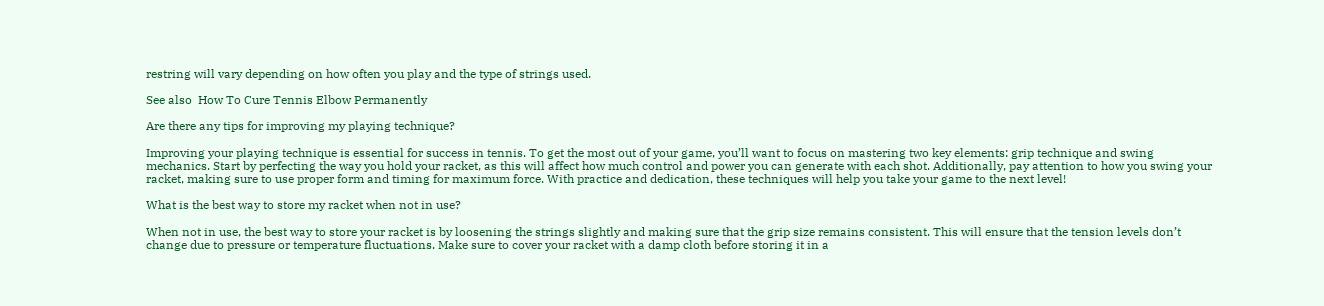restring will vary depending on how often you play and the type of strings used.

See also  How To Cure Tennis Elbow Permanently

Are there any tips for improving my playing technique?

Improving your playing technique is essential for success in tennis. To get the most out of your game, you’ll want to focus on mastering two key elements: grip technique and swing mechanics. Start by perfecting the way you hold your racket, as this will affect how much control and power you can generate with each shot. Additionally, pay attention to how you swing your racket, making sure to use proper form and timing for maximum force. With practice and dedication, these techniques will help you take your game to the next level!

What is the best way to store my racket when not in use?

When not in use, the best way to store your racket is by loosening the strings slightly and making sure that the grip size remains consistent. This will ensure that the tension levels don’t change due to pressure or temperature fluctuations. Make sure to cover your racket with a damp cloth before storing it in a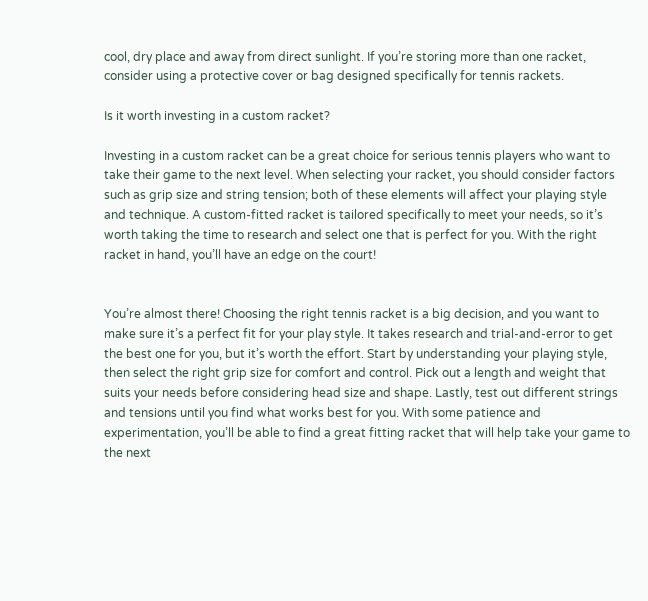cool, dry place and away from direct sunlight. If you’re storing more than one racket, consider using a protective cover or bag designed specifically for tennis rackets.

Is it worth investing in a custom racket?

Investing in a custom racket can be a great choice for serious tennis players who want to take their game to the next level. When selecting your racket, you should consider factors such as grip size and string tension; both of these elements will affect your playing style and technique. A custom-fitted racket is tailored specifically to meet your needs, so it’s worth taking the time to research and select one that is perfect for you. With the right racket in hand, you’ll have an edge on the court!


You’re almost there! Choosing the right tennis racket is a big decision, and you want to make sure it’s a perfect fit for your play style. It takes research and trial-and-error to get the best one for you, but it’s worth the effort. Start by understanding your playing style, then select the right grip size for comfort and control. Pick out a length and weight that suits your needs before considering head size and shape. Lastly, test out different strings and tensions until you find what works best for you. With some patience and experimentation, you’ll be able to find a great fitting racket that will help take your game to the next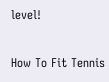level!

How To Fit Tennis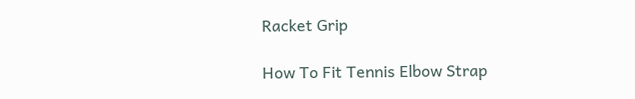Racket Grip

How To Fit Tennis Elbow Strap